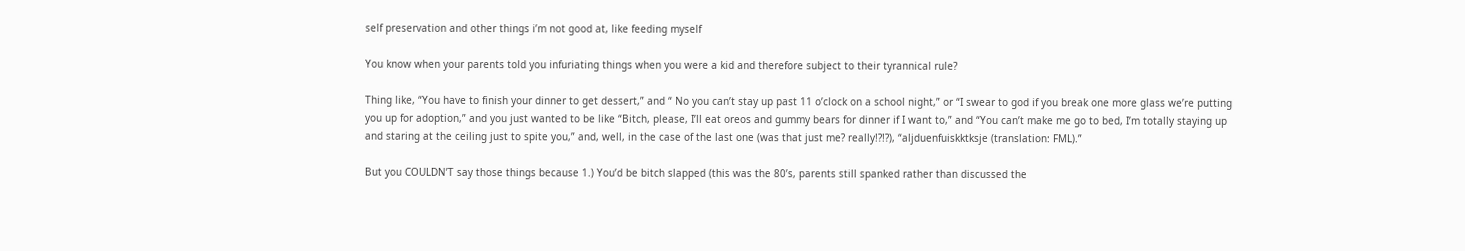self preservation and other things i’m not good at, like feeding myself

You know when your parents told you infuriating things when you were a kid and therefore subject to their tyrannical rule?

Thing like, “You have to finish your dinner to get dessert,” and “ No you can’t stay up past 11 o’clock on a school night,” or “I swear to god if you break one more glass we’re putting you up for adoption,” and you just wanted to be like “Bitch, please, I’ll eat oreos and gummy bears for dinner if I want to,” and “You can’t make me go to bed, I’m totally staying up and staring at the ceiling just to spite you,” and, well, in the case of the last one (was that just me? really!?!?), “aljduenfuiskktksje (translation: FML).”

But you COULDN’T say those things because 1.) You’d be bitch slapped (this was the 80’s, parents still spanked rather than discussed the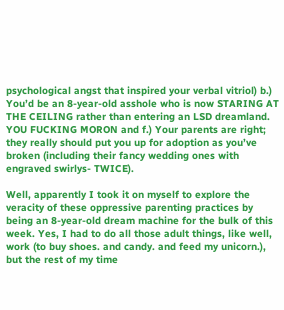psychological angst that inspired your verbal vitriol) b.) You’d be an 8-year-old asshole who is now STARING AT THE CEILING rather than entering an LSD dreamland. YOU FUCKING MORON and f.) Your parents are right; they really should put you up for adoption as you’ve broken (including their fancy wedding ones with engraved swirlys- TWICE).

Well, apparently I took it on myself to explore the veracity of these oppressive parenting practices by being an 8-year-old dream machine for the bulk of this week. Yes, I had to do all those adult things, like well, work (to buy shoes. and candy. and feed my unicorn.), but the rest of my time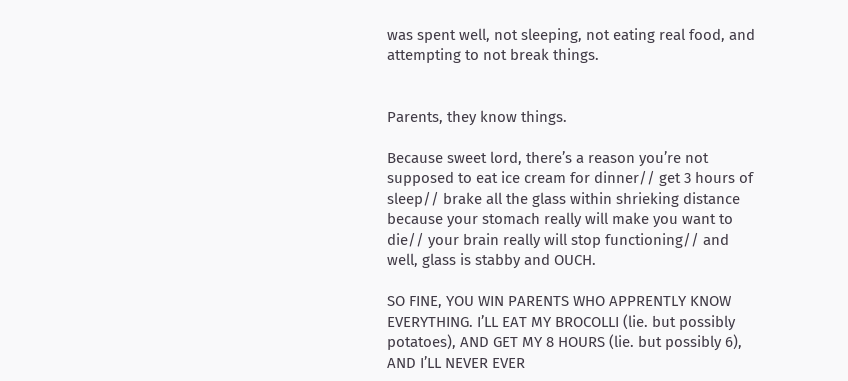was spent well, not sleeping, not eating real food, and attempting to not break things.


Parents, they know things.

Because sweet lord, there’s a reason you’re not supposed to eat ice cream for dinner// get 3 hours of sleep// brake all the glass within shrieking distance because your stomach really will make you want to die// your brain really will stop functioning// and well, glass is stabby and OUCH.

SO FINE, YOU WIN PARENTS WHO APPRENTLY KNOW EVERYTHING. I’LL EAT MY BROCOLLI (lie. but possibly potatoes), AND GET MY 8 HOURS (lie. but possibly 6), AND I’LL NEVER EVER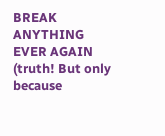BREAK ANYTHING EVER AGAIN (truth! But only because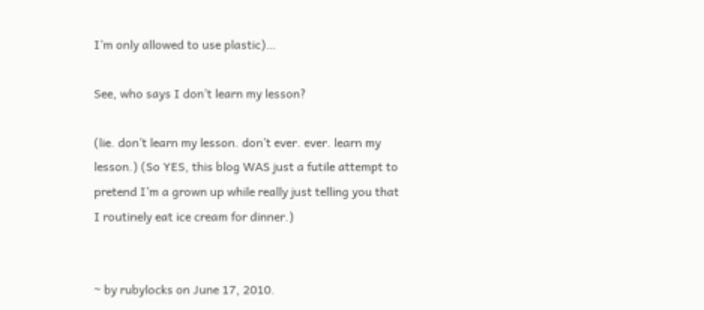I’m only allowed to use plastic)…

See, who says I don’t learn my lesson?

(lie. don’t learn my lesson. don’t ever. ever. learn my lesson.) (So YES, this blog WAS just a futile attempt to pretend I’m a grown up while really just telling you that I routinely eat ice cream for dinner.)


~ by rubylocks on June 17, 2010.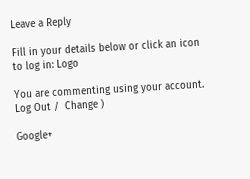Leave a Reply

Fill in your details below or click an icon to log in: Logo

You are commenting using your account. Log Out /  Change )

Google+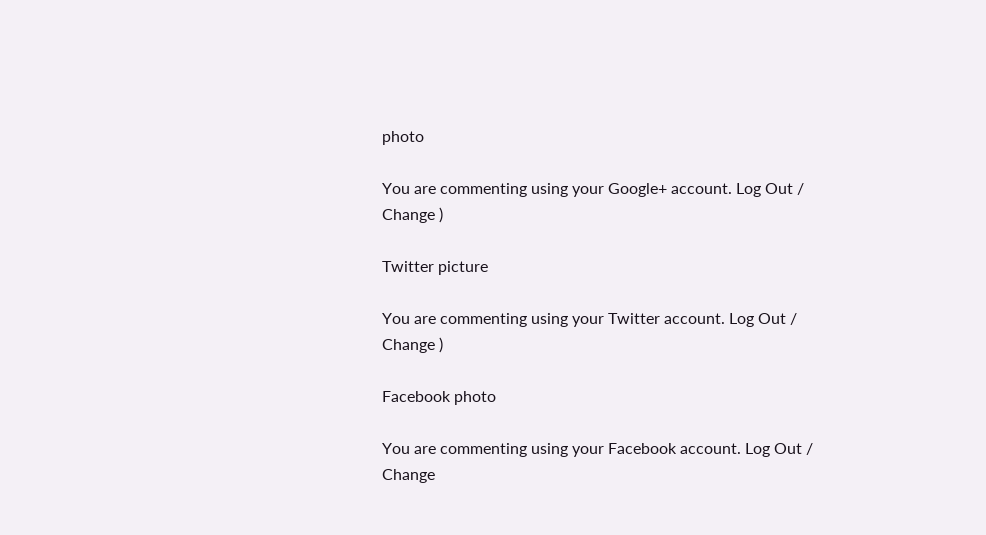photo

You are commenting using your Google+ account. Log Out /  Change )

Twitter picture

You are commenting using your Twitter account. Log Out /  Change )

Facebook photo

You are commenting using your Facebook account. Log Out /  Change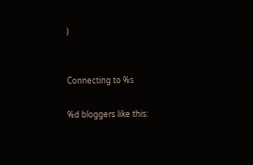)


Connecting to %s

%d bloggers like this: